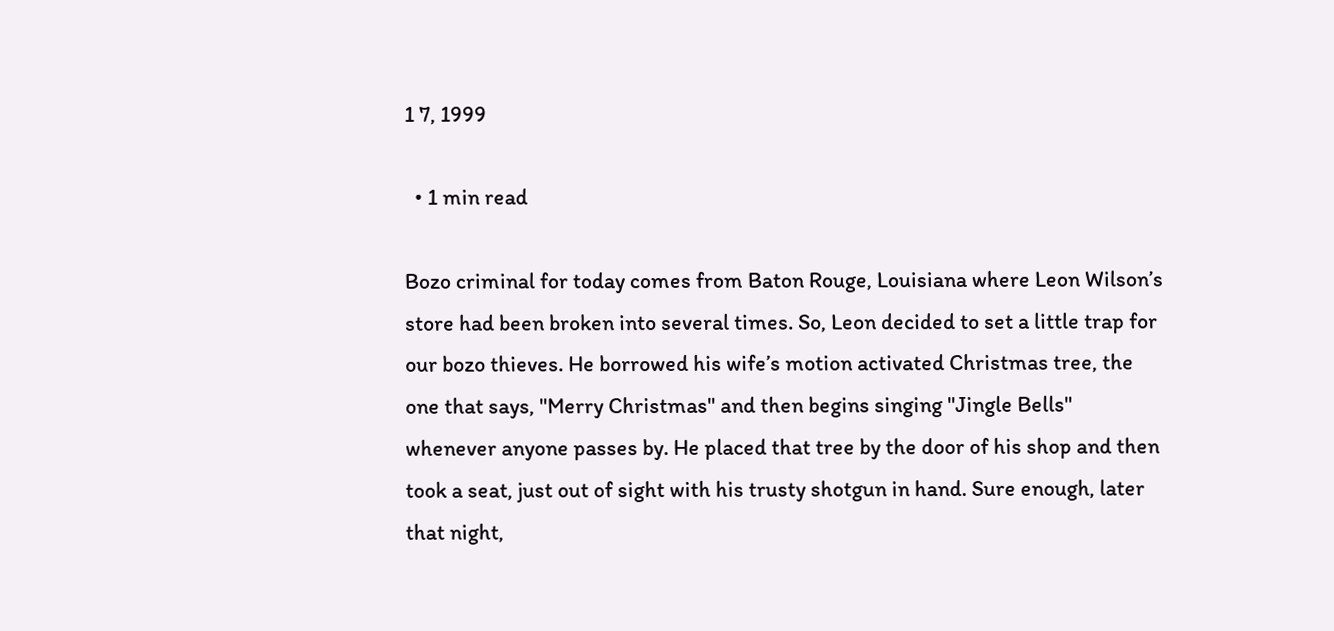1 7, 1999

  • 1 min read

Bozo criminal for today comes from Baton Rouge, Louisiana where Leon Wilson’s store had been broken into several times. So, Leon decided to set a little trap for our bozo thieves. He borrowed his wife’s motion activated Christmas tree, the one that says, "Merry Christmas" and then begins singing "Jingle Bells" whenever anyone passes by. He placed that tree by the door of his shop and then took a seat, just out of sight with his trusty shotgun in hand. Sure enough, later that night,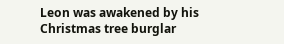Leon was awakened by his Christmas tree burglar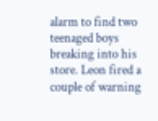alarm to find two teenaged boys breaking into his store. Leon fired a couple of warning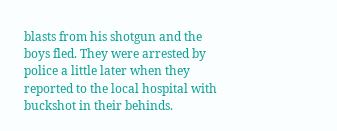blasts from his shotgun and the boys fled. They were arrested by police a little later when they reported to the local hospital with buckshot in their behinds.